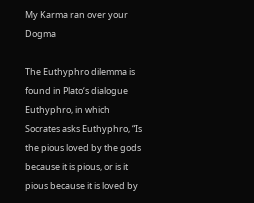My Karma ran over your Dogma

The Euthyphro dilemma is found in Plato‘s dialogue Euthyphro, in which Socrates asks Euthyphro, “Is the pious loved by the gods because it is pious, or is it pious because it is loved by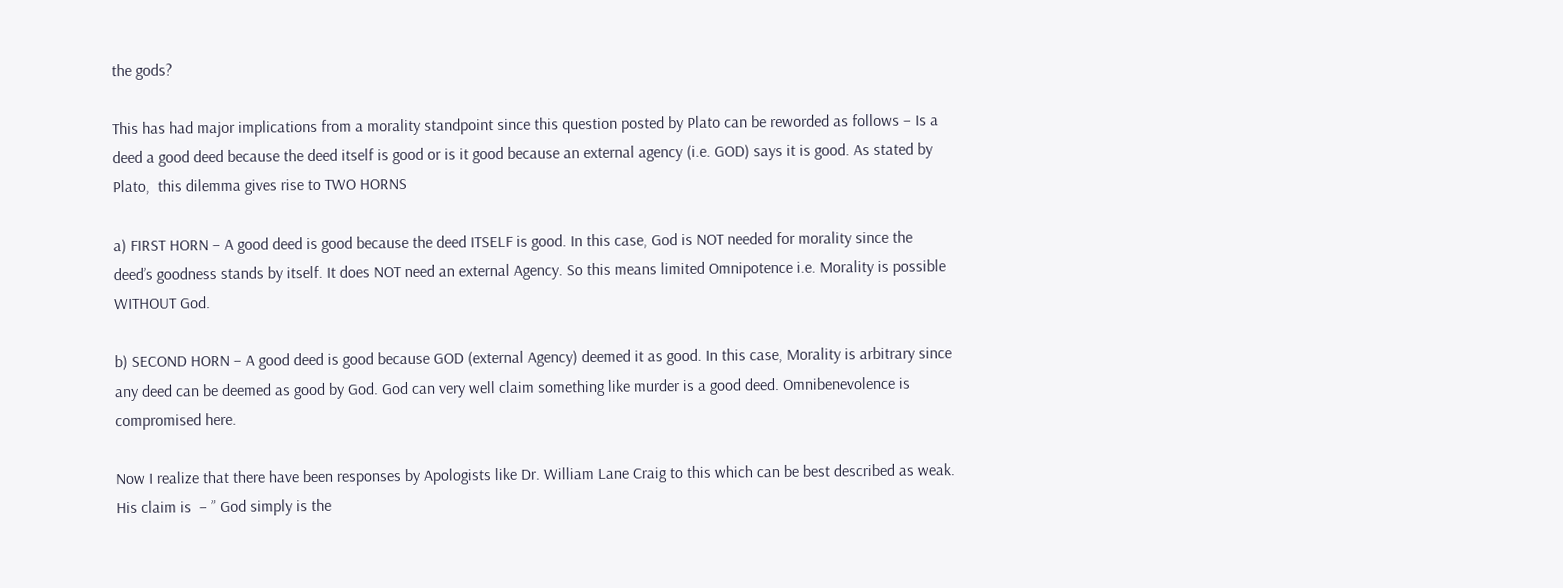the gods?

This has had major implications from a morality standpoint since this question posted by Plato can be reworded as follows – Is a deed a good deed because the deed itself is good or is it good because an external agency (i.e. GOD) says it is good. As stated by Plato,  this dilemma gives rise to TWO HORNS

a) FIRST HORN – A good deed is good because the deed ITSELF is good. In this case, God is NOT needed for morality since the deed’s goodness stands by itself. It does NOT need an external Agency. So this means limited Omnipotence i.e. Morality is possible WITHOUT God.

b) SECOND HORN – A good deed is good because GOD (external Agency) deemed it as good. In this case, Morality is arbitrary since any deed can be deemed as good by God. God can very well claim something like murder is a good deed. Omnibenevolence is compromised here.

Now I realize that there have been responses by Apologists like Dr. William Lane Craig to this which can be best described as weak. His claim is  – ” God simply is the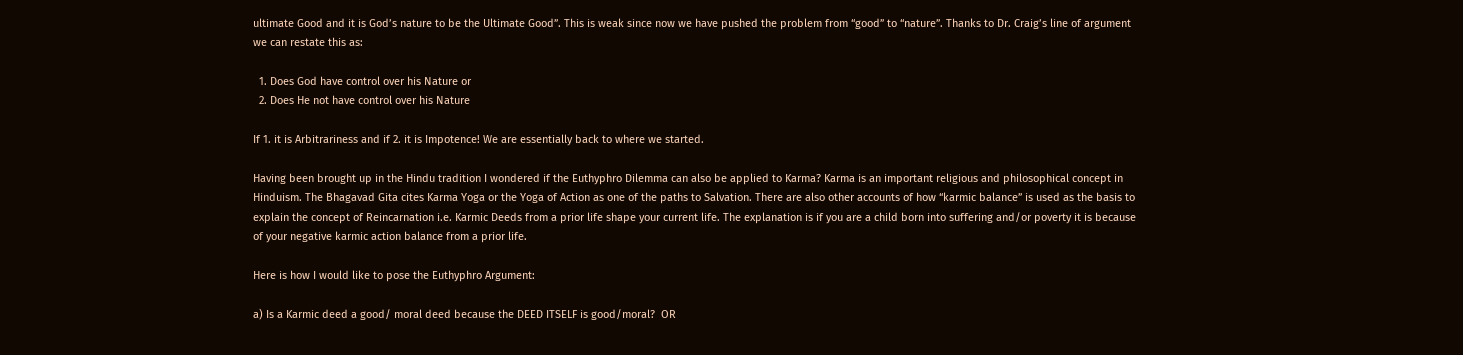ultimate Good and it is God’s nature to be the Ultimate Good”. This is weak since now we have pushed the problem from “good” to “nature”. Thanks to Dr. Craig’s line of argument we can restate this as:

  1. Does God have control over his Nature or
  2. Does He not have control over his Nature

If 1. it is Arbitrariness and if 2. it is Impotence! We are essentially back to where we started.

Having been brought up in the Hindu tradition I wondered if the Euthyphro Dilemma can also be applied to Karma? Karma is an important religious and philosophical concept in Hinduism. The Bhagavad Gita cites Karma Yoga or the Yoga of Action as one of the paths to Salvation. There are also other accounts of how “karmic balance” is used as the basis to explain the concept of Reincarnation i.e. Karmic Deeds from a prior life shape your current life. The explanation is if you are a child born into suffering and/or poverty it is because of your negative karmic action balance from a prior life.

Here is how I would like to pose the Euthyphro Argument:

a) Is a Karmic deed a good/ moral deed because the DEED ITSELF is good/moral?  OR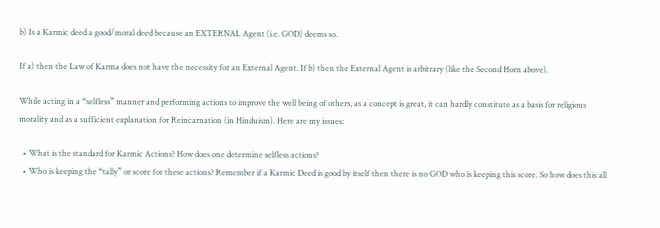b) Is a Karmic deed a good/moral deed because an EXTERNAL Agent (i.e. GOD) deems so.

If a) then the Law of Karma does not have the necessity for an External Agent. If b) then the External Agent is arbitrary (like the Second Horn above).

While acting in a “selfless” manner and performing actions to improve the well being of others, as a concept is great, it can hardly constitute as a basis for religious morality and as a sufficient explanation for Reincarnation (in Hinduism). Here are my issues:

  • What is the standard for Karmic Actions? How does one determine selfless actions?
  • Who is keeping the “tally” or score for these actions? Remember if a Karmic Deed is good by itself then there is no GOD who is keeping this score. So how does this all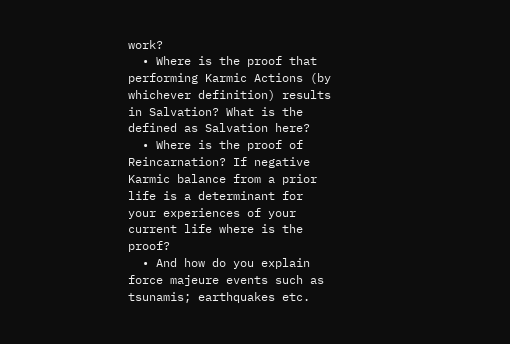work?
  • Where is the proof that performing Karmic Actions (by whichever definition) results in Salvation? What is the defined as Salvation here?
  • Where is the proof of Reincarnation? If negative Karmic balance from a prior life is a determinant for your experiences of your current life where is the proof?
  • And how do you explain force majeure events such as tsunamis; earthquakes etc.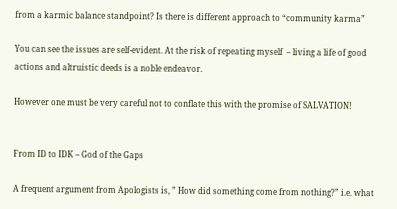from a karmic balance standpoint? Is there is different approach to “community karma”

You can see the issues are self-evident. At the risk of repeating myself  – living a life of good actions and altruistic deeds is a noble endeavor.

However one must be very careful not to conflate this with the promise of SALVATION!


From ID to IDK – God of the Gaps

A frequent argument from Apologists is, ” How did something come from nothing?” i.e. what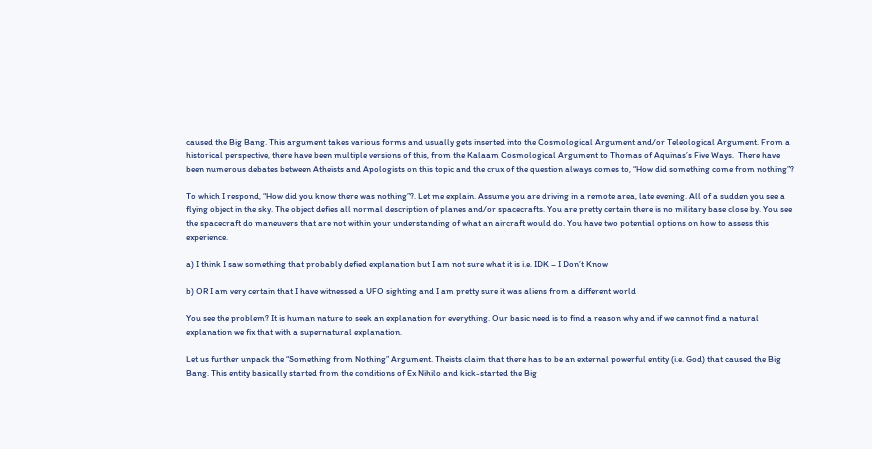caused the Big Bang. This argument takes various forms and usually gets inserted into the Cosmological Argument and/or Teleological Argument. From a historical perspective, there have been multiple versions of this, from the Kalaam Cosmological Argument to Thomas of Aquinas’s Five Ways.  There have been numerous debates between Atheists and Apologists on this topic and the crux of the question always comes to, “How did something come from nothing”?

To which I respond, “How did you know there was nothing”?. Let me explain. Assume you are driving in a remote area, late evening. All of a sudden you see a flying object in the sky. The object defies all normal description of planes and/or spacecrafts. You are pretty certain there is no military base close by. You see the spacecraft do maneuvers that are not within your understanding of what an aircraft would do. You have two potential options on how to assess this experience.

a) I think I saw something that probably defied explanation but I am not sure what it is i.e. IDK – I Don’t Know

b) OR I am very certain that I have witnessed a UFO sighting and I am pretty sure it was aliens from a different world

You see the problem? It is human nature to seek an explanation for everything. Our basic need is to find a reason why and if we cannot find a natural explanation we fix that with a supernatural explanation.

Let us further unpack the “Something from Nothing” Argument. Theists claim that there has to be an external powerful entity (i.e. God) that caused the Big Bang. This entity basically started from the conditions of Ex Nihilo and kick-started the Big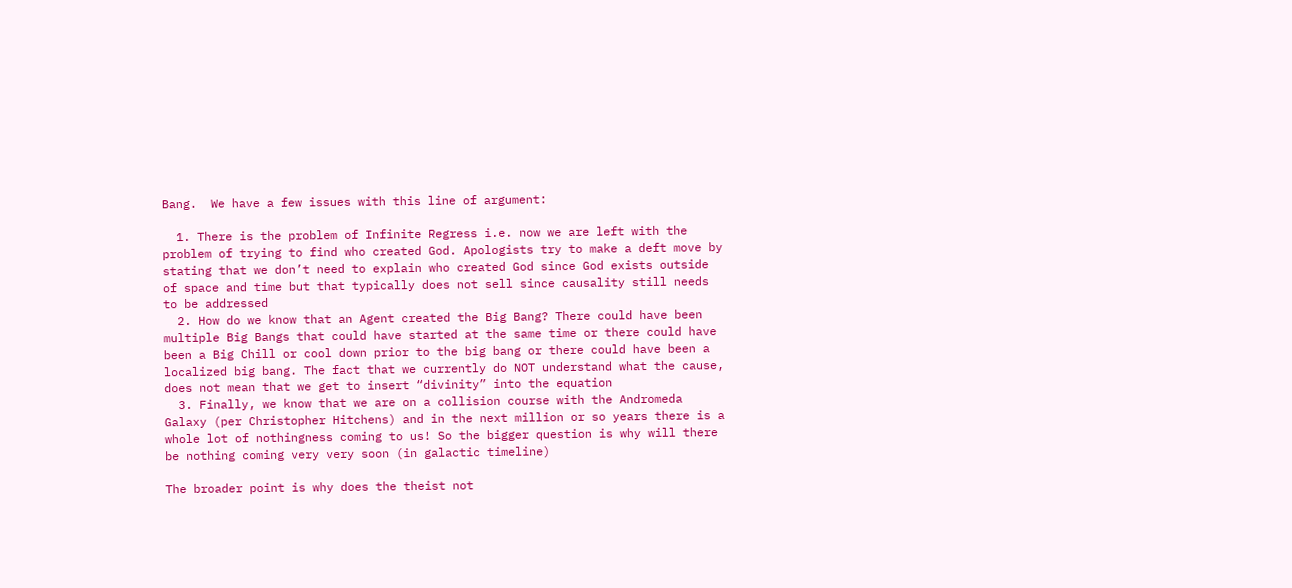Bang.  We have a few issues with this line of argument:

  1. There is the problem of Infinite Regress i.e. now we are left with the problem of trying to find who created God. Apologists try to make a deft move by stating that we don’t need to explain who created God since God exists outside of space and time but that typically does not sell since causality still needs to be addressed
  2. How do we know that an Agent created the Big Bang? There could have been multiple Big Bangs that could have started at the same time or there could have been a Big Chill or cool down prior to the big bang or there could have been a localized big bang. The fact that we currently do NOT understand what the cause, does not mean that we get to insert “divinity” into the equation
  3. Finally, we know that we are on a collision course with the Andromeda Galaxy (per Christopher Hitchens) and in the next million or so years there is a whole lot of nothingness coming to us! So the bigger question is why will there be nothing coming very very soon (in galactic timeline)

The broader point is why does the theist not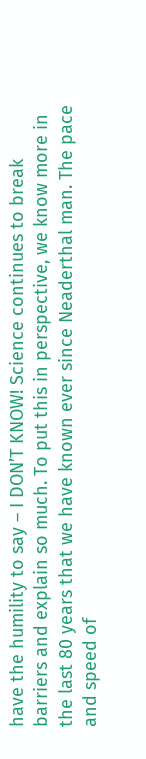have the humility to say – I DON’T KNOW! Science continues to break barriers and explain so much. To put this in perspective, we know more in the last 80 years that we have known ever since Neaderthal man. The pace and speed of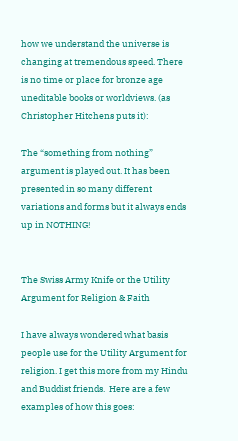how we understand the universe is changing at tremendous speed. There is no time or place for bronze age uneditable books or worldviews. (as Christopher Hitchens puts it):

The “something from nothing” argument is played out. It has been presented in so many different variations and forms but it always ends up in NOTHING!


The Swiss Army Knife or the Utility Argument for Religion & Faith

I have always wondered what basis people use for the Utility Argument for religion. I get this more from my Hindu and Buddist friends.  Here are a few examples of how this goes: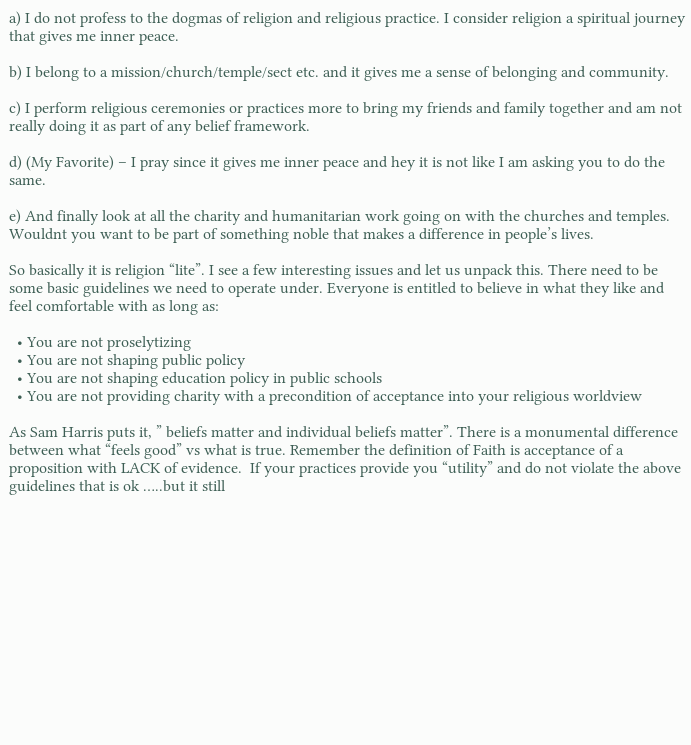a) I do not profess to the dogmas of religion and religious practice. I consider religion a spiritual journey that gives me inner peace.

b) I belong to a mission/church/temple/sect etc. and it gives me a sense of belonging and community.

c) I perform religious ceremonies or practices more to bring my friends and family together and am not really doing it as part of any belief framework.

d) (My Favorite) – I pray since it gives me inner peace and hey it is not like I am asking you to do the same.

e) And finally look at all the charity and humanitarian work going on with the churches and temples. Wouldnt you want to be part of something noble that makes a difference in people’s lives.

So basically it is religion “lite”. I see a few interesting issues and let us unpack this. There need to be some basic guidelines we need to operate under. Everyone is entitled to believe in what they like and feel comfortable with as long as:

  • You are not proselytizing
  • You are not shaping public policy
  • You are not shaping education policy in public schools
  • You are not providing charity with a precondition of acceptance into your religious worldview

As Sam Harris puts it, ” beliefs matter and individual beliefs matter”. There is a monumental difference between what “feels good” vs what is true. Remember the definition of Faith is acceptance of a proposition with LACK of evidence.  If your practices provide you “utility” and do not violate the above guidelines that is ok …..but it still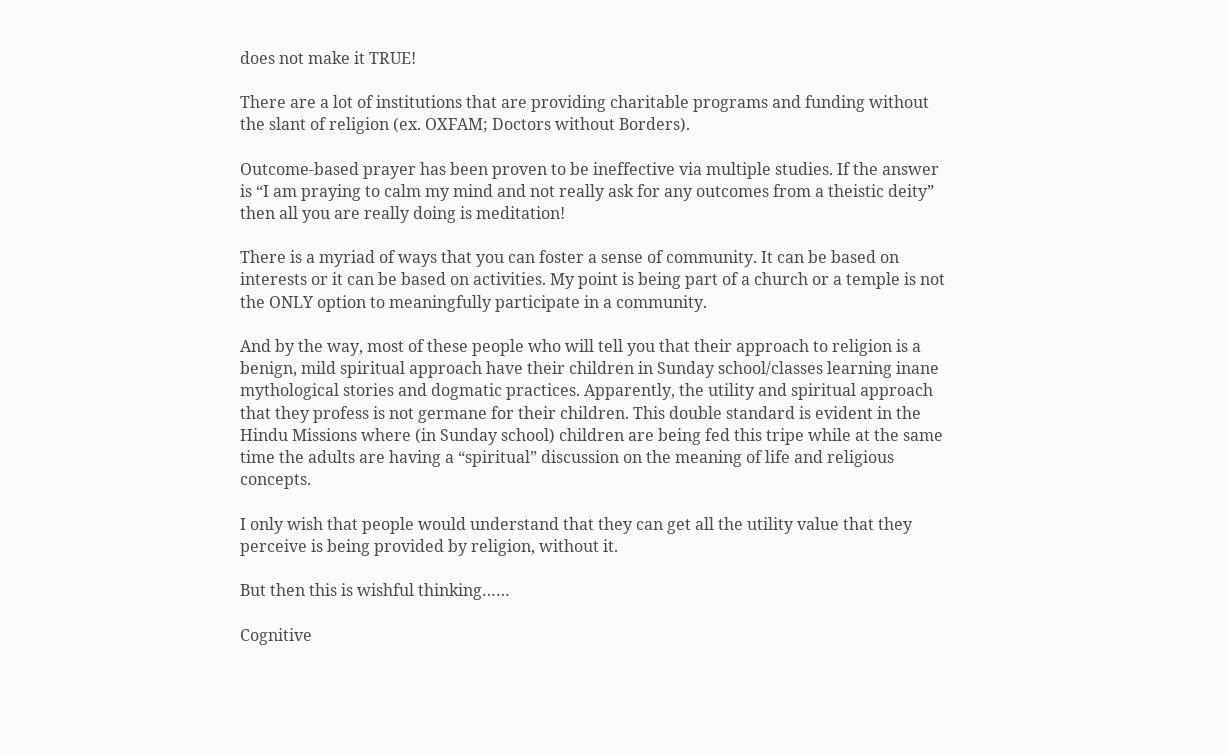does not make it TRUE!

There are a lot of institutions that are providing charitable programs and funding without the slant of religion (ex. OXFAM; Doctors without Borders).

Outcome-based prayer has been proven to be ineffective via multiple studies. If the answer is “I am praying to calm my mind and not really ask for any outcomes from a theistic deity” then all you are really doing is meditation!

There is a myriad of ways that you can foster a sense of community. It can be based on interests or it can be based on activities. My point is being part of a church or a temple is not the ONLY option to meaningfully participate in a community.

And by the way, most of these people who will tell you that their approach to religion is a benign, mild spiritual approach have their children in Sunday school/classes learning inane mythological stories and dogmatic practices. Apparently, the utility and spiritual approach that they profess is not germane for their children. This double standard is evident in the Hindu Missions where (in Sunday school) children are being fed this tripe while at the same time the adults are having a “spiritual” discussion on the meaning of life and religious concepts.

I only wish that people would understand that they can get all the utility value that they perceive is being provided by religion, without it.

But then this is wishful thinking……

Cognitive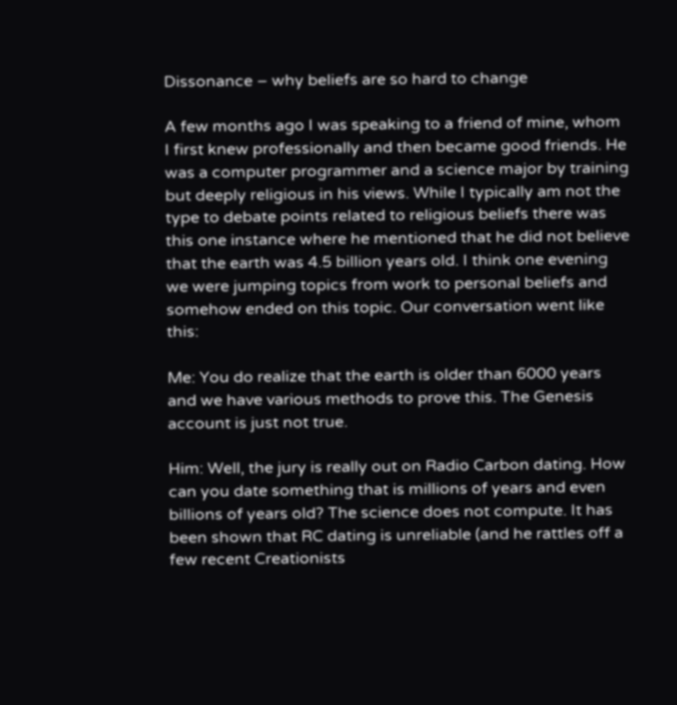Dissonance – why beliefs are so hard to change

A few months ago I was speaking to a friend of mine, whom I first knew professionally and then became good friends. He was a computer programmer and a science major by training but deeply religious in his views. While I typically am not the type to debate points related to religious beliefs there was this one instance where he mentioned that he did not believe that the earth was 4.5 billion years old. I think one evening we were jumping topics from work to personal beliefs and somehow ended on this topic. Our conversation went like this:

Me: You do realize that the earth is older than 6000 years and we have various methods to prove this. The Genesis account is just not true.

Him: Well, the jury is really out on Radio Carbon dating. How can you date something that is millions of years and even billions of years old? The science does not compute. It has been shown that RC dating is unreliable (and he rattles off a few recent Creationists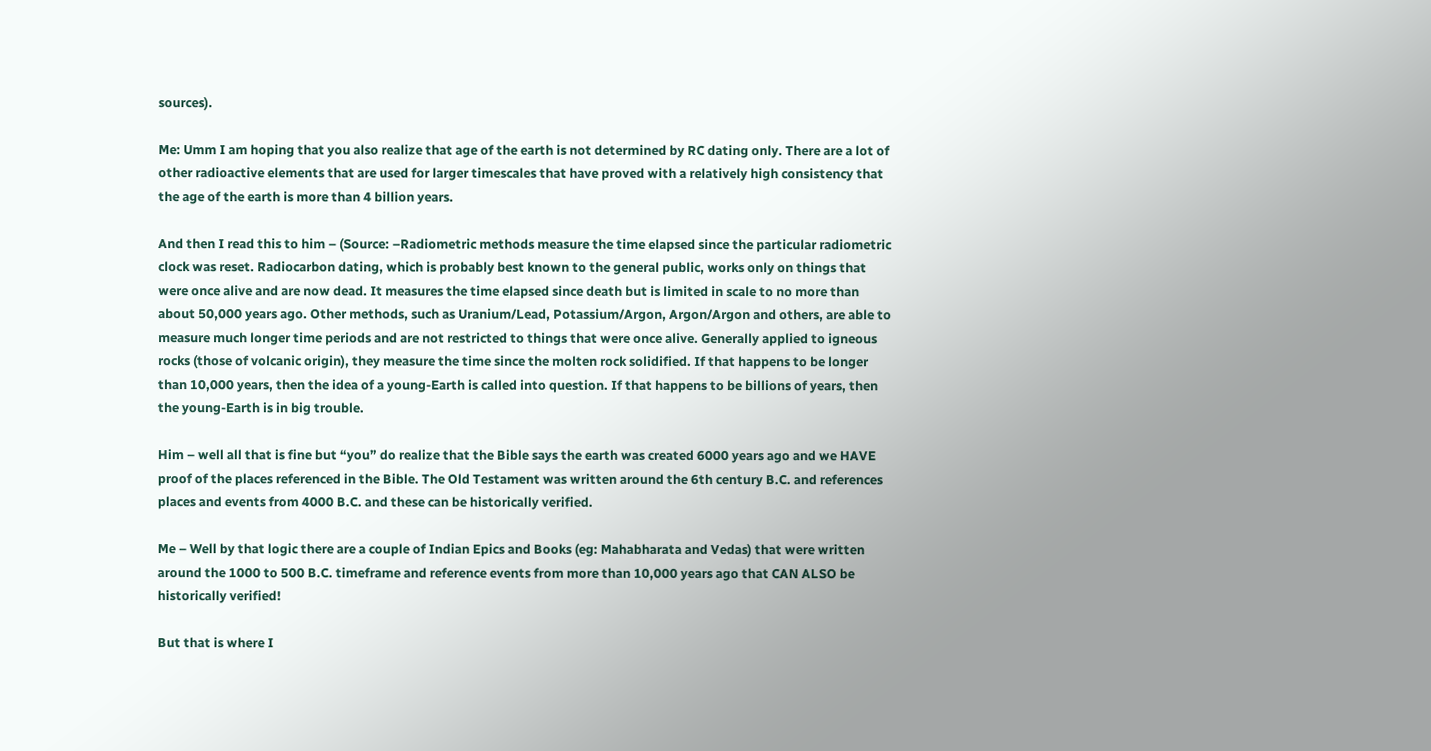sources).

Me: Umm I am hoping that you also realize that age of the earth is not determined by RC dating only. There are a lot of other radioactive elements that are used for larger timescales that have proved with a relatively high consistency that the age of the earth is more than 4 billion years.

And then I read this to him – (Source: –Radiometric methods measure the time elapsed since the particular radiometric clock was reset. Radiocarbon dating, which is probably best known to the general public, works only on things that were once alive and are now dead. It measures the time elapsed since death but is limited in scale to no more than about 50,000 years ago. Other methods, such as Uranium/Lead, Potassium/Argon, Argon/Argon and others, are able to measure much longer time periods and are not restricted to things that were once alive. Generally applied to igneous rocks (those of volcanic origin), they measure the time since the molten rock solidified. If that happens to be longer than 10,000 years, then the idea of a young-Earth is called into question. If that happens to be billions of years, then the young-Earth is in big trouble.

Him – well all that is fine but “you” do realize that the Bible says the earth was created 6000 years ago and we HAVE proof of the places referenced in the Bible. The Old Testament was written around the 6th century B.C. and references places and events from 4000 B.C. and these can be historically verified.

Me – Well by that logic there are a couple of Indian Epics and Books (eg: Mahabharata and Vedas) that were written around the 1000 to 500 B.C. timeframe and reference events from more than 10,000 years ago that CAN ALSO be historically verified!

But that is where I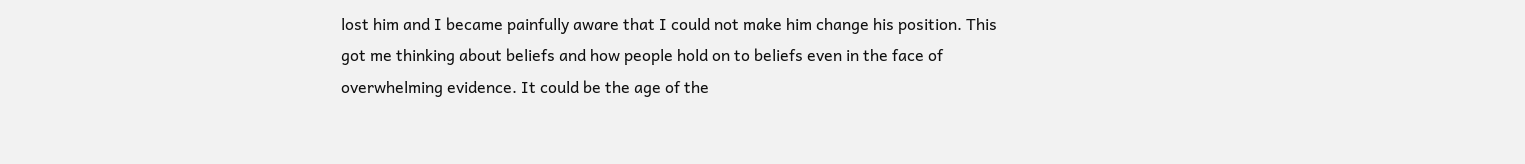lost him and I became painfully aware that I could not make him change his position. This got me thinking about beliefs and how people hold on to beliefs even in the face of overwhelming evidence. It could be the age of the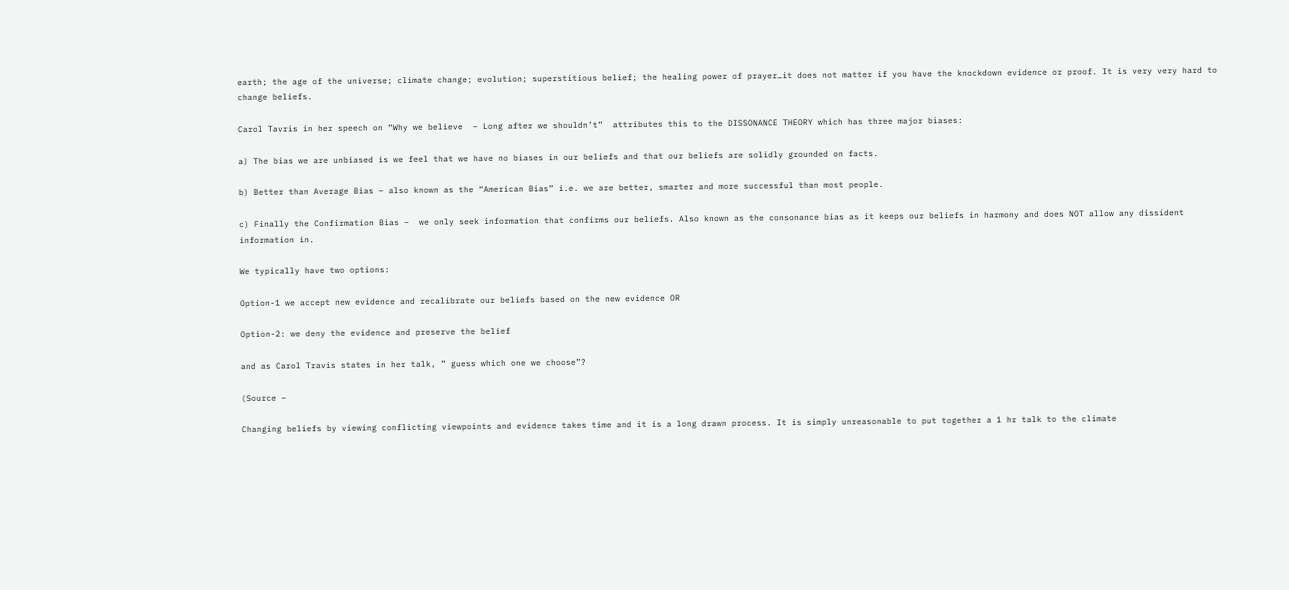earth; the age of the universe; climate change; evolution; superstitious belief; the healing power of prayer…it does not matter if you have the knockdown evidence or proof. It is very very hard to change beliefs.

Carol Tavris in her speech on “Why we believe  – Long after we shouldn’t”  attributes this to the DISSONANCE THEORY which has three major biases:

a) The bias we are unbiased is we feel that we have no biases in our beliefs and that our beliefs are solidly grounded on facts.

b) Better than Average Bias – also known as the “American Bias” i.e. we are better, smarter and more successful than most people.

c) Finally the Confirmation Bias –  we only seek information that confirms our beliefs. Also known as the consonance bias as it keeps our beliefs in harmony and does NOT allow any dissident information in.

We typically have two options:

Option-1 we accept new evidence and recalibrate our beliefs based on the new evidence OR

Option-2: we deny the evidence and preserve the belief

and as Carol Travis states in her talk, ” guess which one we choose”?

(Source –

Changing beliefs by viewing conflicting viewpoints and evidence takes time and it is a long drawn process. It is simply unreasonable to put together a 1 hr talk to the climate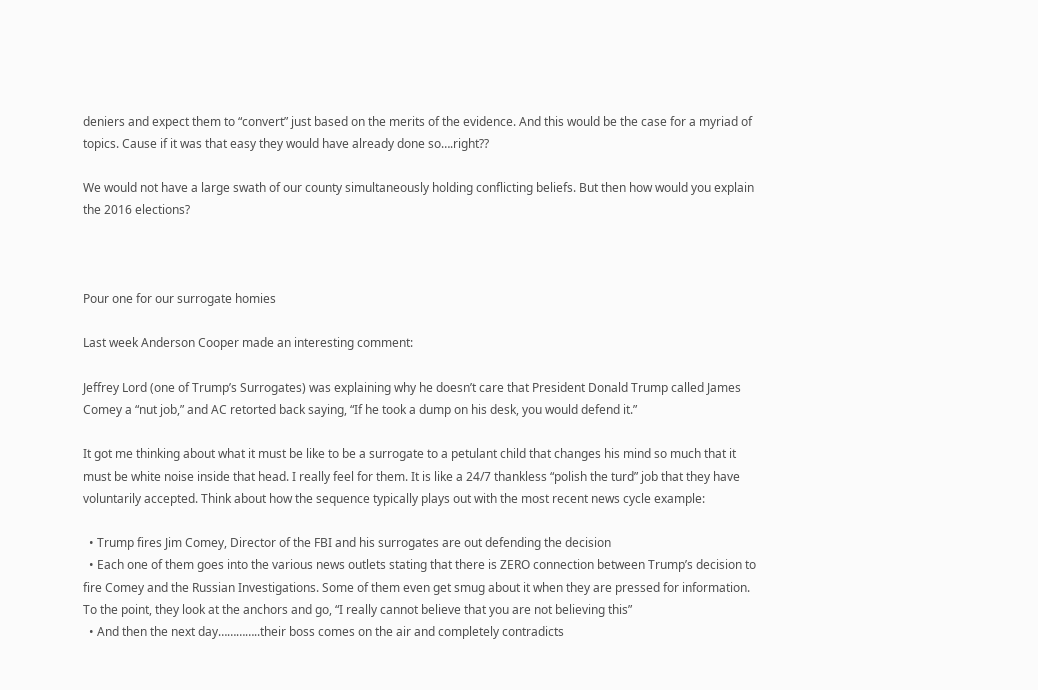deniers and expect them to “convert” just based on the merits of the evidence. And this would be the case for a myriad of topics. Cause if it was that easy they would have already done so….right??

We would not have a large swath of our county simultaneously holding conflicting beliefs. But then how would you explain the 2016 elections?



Pour one for our surrogate homies

Last week Anderson Cooper made an interesting comment:

Jeffrey Lord (one of Trump’s Surrogates) was explaining why he doesn’t care that President Donald Trump called James Comey a “nut job,” and AC retorted back saying, “If he took a dump on his desk, you would defend it.”

It got me thinking about what it must be like to be a surrogate to a petulant child that changes his mind so much that it must be white noise inside that head. I really feel for them. It is like a 24/7 thankless “polish the turd” job that they have voluntarily accepted. Think about how the sequence typically plays out with the most recent news cycle example:

  • Trump fires Jim Comey, Director of the FBI and his surrogates are out defending the decision
  • Each one of them goes into the various news outlets stating that there is ZERO connection between Trump’s decision to fire Comey and the Russian Investigations. Some of them even get smug about it when they are pressed for information. To the point, they look at the anchors and go, “I really cannot believe that you are not believing this”
  • And then the next day…………..their boss comes on the air and completely contradicts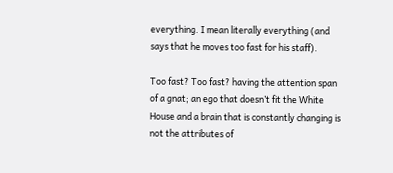everything. I mean literally everything (and says that he moves too fast for his staff).

Too fast? Too fast? having the attention span of a gnat; an ego that doesn’t fit the White House and a brain that is constantly changing is not the attributes of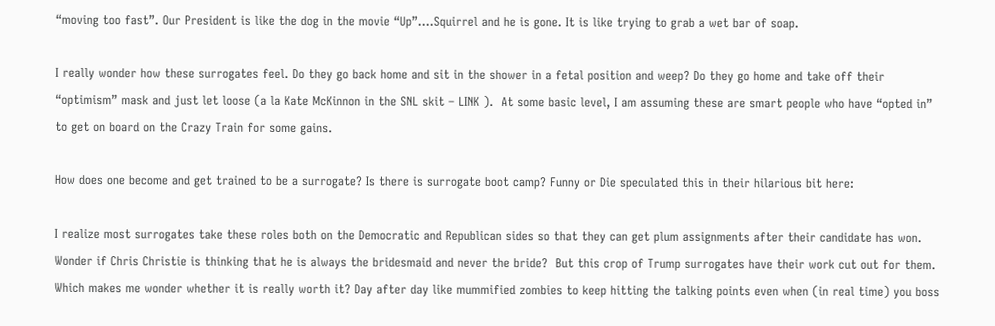“moving too fast”. Our President is like the dog in the movie “Up”….Squirrel and he is gone. It is like trying to grab a wet bar of soap.

I really wonder how these surrogates feel. Do they go back home and sit in the shower in a fetal position and weep? Do they go home and take off their “optimism” mask and just let loose (a la Kate McKinnon in the SNL skit – LINK ).  At some basic level, I am assuming these are smart people who have “opted in” to get on board on the Crazy Train for some gains.

How does one become and get trained to be a surrogate? Is there is surrogate boot camp? Funny or Die speculated this in their hilarious bit here:

I realize most surrogates take these roles both on the Democratic and Republican sides so that they can get plum assignments after their candidate has won. Wonder if Chris Christie is thinking that he is always the bridesmaid and never the bride?  But this crop of Trump surrogates have their work cut out for them. Which makes me wonder whether it is really worth it? Day after day like mummified zombies to keep hitting the talking points even when (in real time) you boss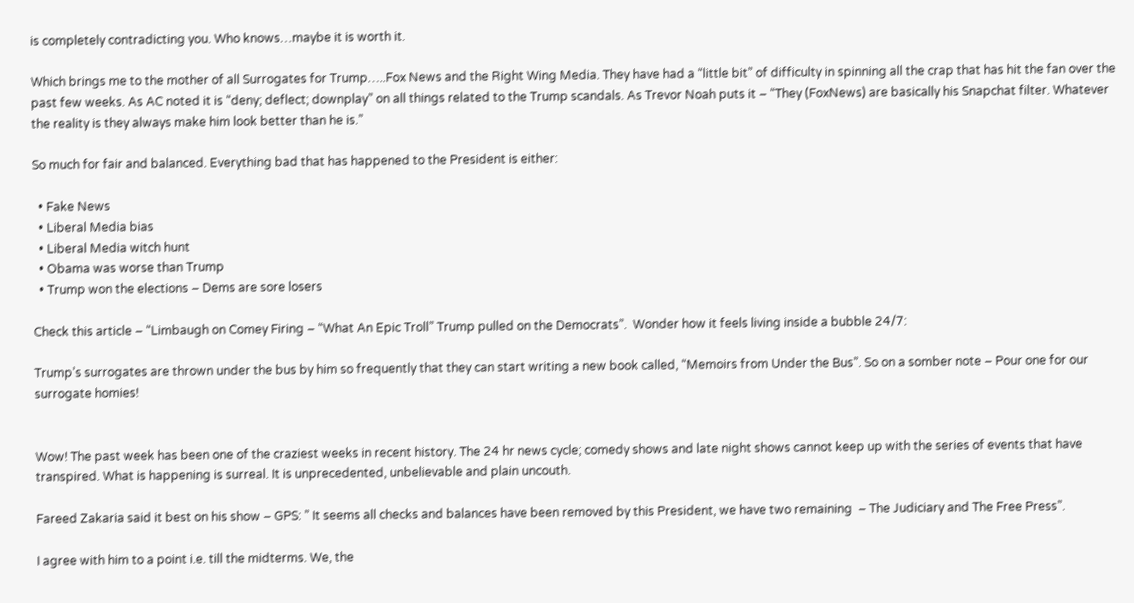is completely contradicting you. Who knows…maybe it is worth it.

Which brings me to the mother of all Surrogates for Trump…..Fox News and the Right Wing Media. They have had a “little bit” of difficulty in spinning all the crap that has hit the fan over the past few weeks. As AC noted it is “deny; deflect; downplay” on all things related to the Trump scandals. As Trevor Noah puts it – “They (FoxNews) are basically his Snapchat filter. Whatever the reality is they always make him look better than he is.”

So much for fair and balanced. Everything bad that has happened to the President is either:

  • Fake News
  • Liberal Media bias
  • Liberal Media witch hunt
  • Obama was worse than Trump
  • Trump won the elections – Dems are sore losers

Check this article – “Limbaugh on Comey Firing – “What An Epic Troll” Trump pulled on the Democrats”.  Wonder how it feels living inside a bubble 24/7:

Trump’s surrogates are thrown under the bus by him so frequently that they can start writing a new book called, “Memoirs from Under the Bus”. So on a somber note – Pour one for our surrogate homies!


Wow! The past week has been one of the craziest weeks in recent history. The 24 hr news cycle; comedy shows and late night shows cannot keep up with the series of events that have transpired. What is happening is surreal. It is unprecedented, unbelievable and plain uncouth.

Fareed Zakaria said it best on his show – GPS: ” It seems all checks and balances have been removed by this President, we have two remaining  – The Judiciary and The Free Press”.

I agree with him to a point i.e. till the midterms. We, the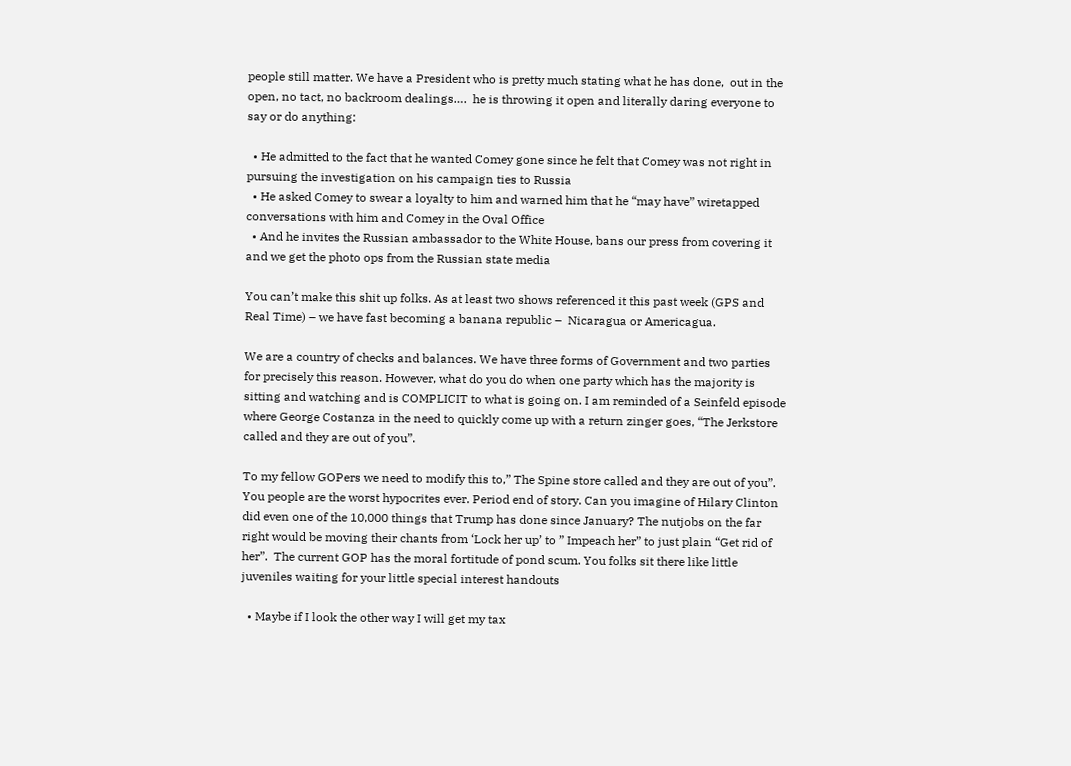people still matter. We have a President who is pretty much stating what he has done,  out in the open, no tact, no backroom dealings….  he is throwing it open and literally daring everyone to say or do anything:

  • He admitted to the fact that he wanted Comey gone since he felt that Comey was not right in pursuing the investigation on his campaign ties to Russia
  • He asked Comey to swear a loyalty to him and warned him that he “may have” wiretapped conversations with him and Comey in the Oval Office
  • And he invites the Russian ambassador to the White House, bans our press from covering it and we get the photo ops from the Russian state media

You can’t make this shit up folks. As at least two shows referenced it this past week (GPS and Real Time) – we have fast becoming a banana republic –  Nicaragua or Americagua.

We are a country of checks and balances. We have three forms of Government and two parties for precisely this reason. However, what do you do when one party which has the majority is sitting and watching and is COMPLICIT to what is going on. I am reminded of a Seinfeld episode where George Costanza in the need to quickly come up with a return zinger goes, “The Jerkstore called and they are out of you”.

To my fellow GOPers we need to modify this to,” The Spine store called and they are out of you”. You people are the worst hypocrites ever. Period end of story. Can you imagine of Hilary Clinton did even one of the 10,000 things that Trump has done since January? The nutjobs on the far right would be moving their chants from ‘Lock her up’ to ” Impeach her” to just plain “Get rid of her”.  The current GOP has the moral fortitude of pond scum. You folks sit there like little juveniles waiting for your little special interest handouts

  • Maybe if I look the other way I will get my tax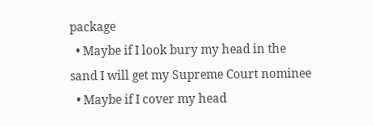package
  • Maybe if I look bury my head in the sand I will get my Supreme Court nominee
  • Maybe if I cover my head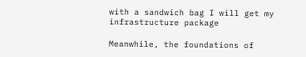with a sandwich bag I will get my infrastructure package

Meanwhile, the foundations of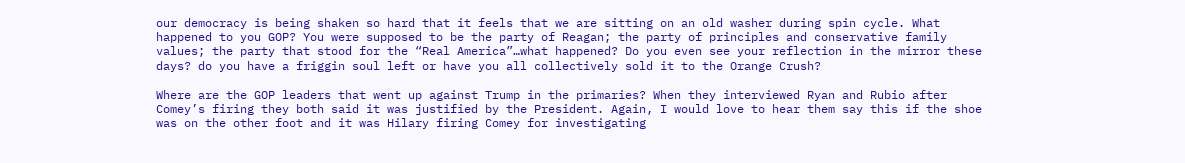our democracy is being shaken so hard that it feels that we are sitting on an old washer during spin cycle. What happened to you GOP? You were supposed to be the party of Reagan; the party of principles and conservative family values; the party that stood for the “Real America”…what happened? Do you even see your reflection in the mirror these days? do you have a friggin soul left or have you all collectively sold it to the Orange Crush?

Where are the GOP leaders that went up against Trump in the primaries? When they interviewed Ryan and Rubio after Comey’s firing they both said it was justified by the President. Again, I would love to hear them say this if the shoe was on the other foot and it was Hilary firing Comey for investigating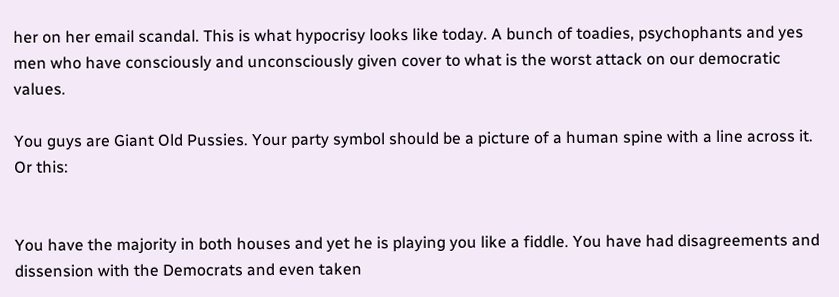her on her email scandal. This is what hypocrisy looks like today. A bunch of toadies, psychophants and yes men who have consciously and unconsciously given cover to what is the worst attack on our democratic values.

You guys are Giant Old Pussies. Your party symbol should be a picture of a human spine with a line across it. Or this:


You have the majority in both houses and yet he is playing you like a fiddle. You have had disagreements and dissension with the Democrats and even taken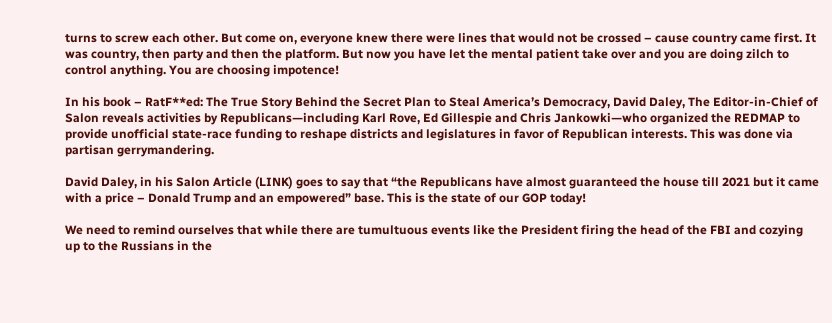turns to screw each other. But come on, everyone knew there were lines that would not be crossed – cause country came first. It was country, then party and then the platform. But now you have let the mental patient take over and you are doing zilch to control anything. You are choosing impotence!

In his book – RatF**ed: The True Story Behind the Secret Plan to Steal America’s Democracy, David Daley, The Editor-in-Chief of Salon reveals activities by Republicans—including Karl Rove, Ed Gillespie and Chris Jankowki—who organized the REDMAP to provide unofficial state-race funding to reshape districts and legislatures in favor of Republican interests. This was done via partisan gerrymandering.

David Daley, in his Salon Article (LINK) goes to say that “the Republicans have almost guaranteed the house till 2021 but it came with a price – Donald Trump and an empowered” base. This is the state of our GOP today!

We need to remind ourselves that while there are tumultuous events like the President firing the head of the FBI and cozying up to the Russians in the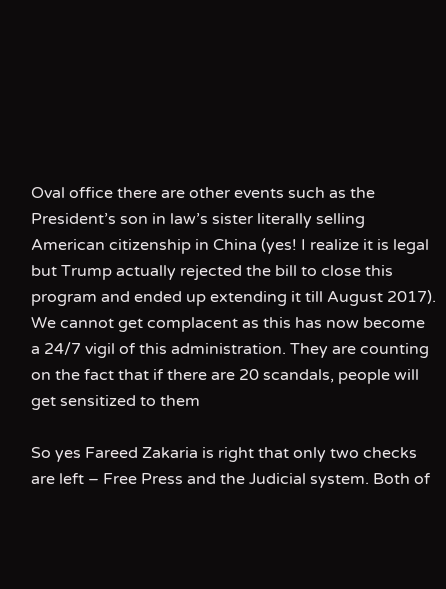Oval office there are other events such as the President’s son in law’s sister literally selling American citizenship in China (yes! I realize it is legal but Trump actually rejected the bill to close this program and ended up extending it till August 2017). We cannot get complacent as this has now become a 24/7 vigil of this administration. They are counting on the fact that if there are 20 scandals, people will get sensitized to them

So yes Fareed Zakaria is right that only two checks are left – Free Press and the Judicial system. Both of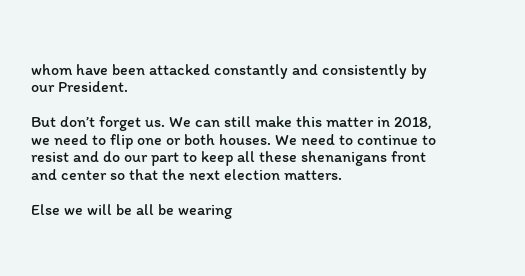whom have been attacked constantly and consistently by our President.

But don’t forget us. We can still make this matter in 2018, we need to flip one or both houses. We need to continue to resist and do our part to keep all these shenanigans front and center so that the next election matters.

Else we will be all be wearing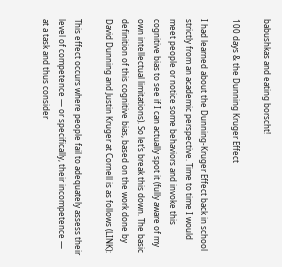babushkas and eating borscht!

100 days & the Dunning Kruger Effect

I had learned about the Dunning-Kruger Effect back in school strictly from an academic perspective. Time to time I would meet people or notice some behaviors and invoke this cognitive bias to see if I can actually spot it (fully aware of my own intellectual limitations). So let’s break this down. The basic definition of this cognitive bias, based on the work done by David Dunning and Justin Kruger at Cornell is as follows (LINK):

This effect occurs where people fail to adequately assess their level of competence — or specifically, their incompetence — at a task and thus consider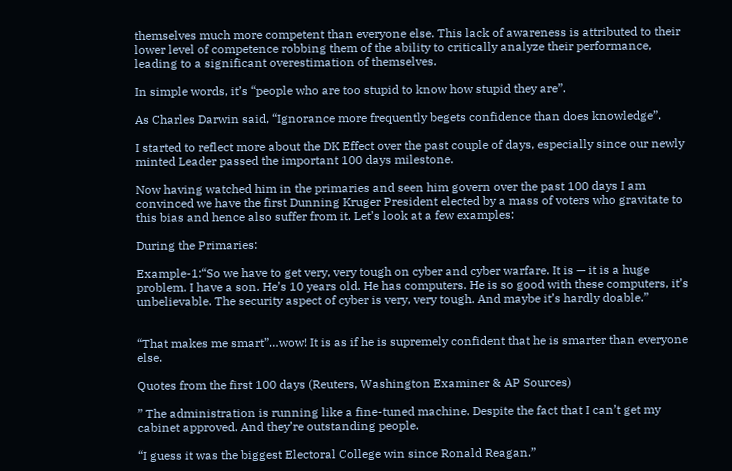themselves much more competent than everyone else. This lack of awareness is attributed to their lower level of competence robbing them of the ability to critically analyze their performance, leading to a significant overestimation of themselves.

In simple words, it’s “people who are too stupid to know how stupid they are”.

As Charles Darwin said, “Ignorance more frequently begets confidence than does knowledge”.

I started to reflect more about the DK Effect over the past couple of days, especially since our newly minted Leader passed the important 100 days milestone.

Now having watched him in the primaries and seen him govern over the past 100 days I am convinced we have the first Dunning Kruger President elected by a mass of voters who gravitate to this bias and hence also suffer from it. Let’s look at a few examples:

During the Primaries:

Example-1:“So we have to get very, very tough on cyber and cyber warfare. It is — it is a huge problem. I have a son. He’s 10 years old. He has computers. He is so good with these computers, it’s unbelievable. The security aspect of cyber is very, very tough. And maybe it’s hardly doable.”


“That makes me smart”…wow! It is as if he is supremely confident that he is smarter than everyone else.

Quotes from the first 100 days (Reuters, Washington Examiner & AP Sources)

” The administration is running like a fine-tuned machine. Despite the fact that I can’t get my cabinet approved. And they’re outstanding people.

“I guess it was the biggest Electoral College win since Ronald Reagan.”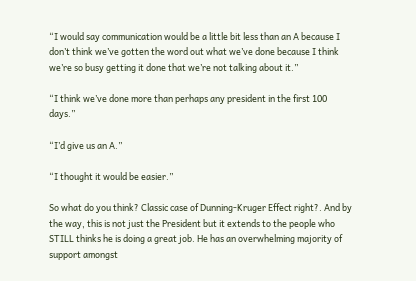“I would say communication would be a little bit less than an A because I don’t think we’ve gotten the word out what we’ve done because I think we’re so busy getting it done that we’re not talking about it.”

“I think we’ve done more than perhaps any president in the first 100 days.”

“I’d give us an A.”

“I thought it would be easier.”

So what do you think? Classic case of Dunning-Kruger Effect right?. And by the way, this is not just the President but it extends to the people who STILL thinks he is doing a great job. He has an overwhelming majority of support amongst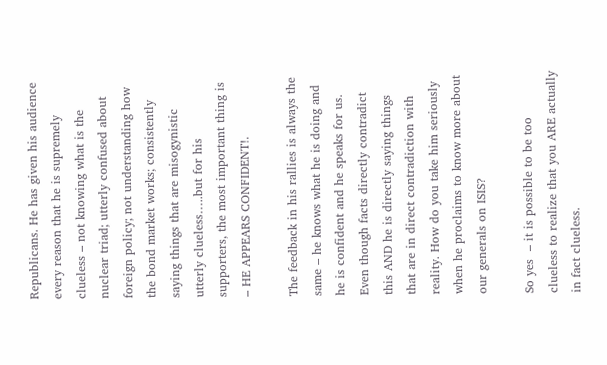Republicans. He has given his audience every reason that he is supremely clueless – not knowing what is the nuclear triad; utterly confused about foreign policy; not understanding how the bond market works; consistently saying things that are misogynistic utterly clueless…..but for his supporters, the most important thing is – HE APPEARS CONFIDENT!.

The feedback in his rallies is always the same – he knows what he is doing and he is confident and he speaks for us. Even though facts directly contradict this AND he is directly saying things that are in direct contradiction with reality. How do you take him seriously when he proclaims to know more about our generals on ISIS?

So yes  – it is possible to be too clueless to realize that you ARE actually in fact clueless.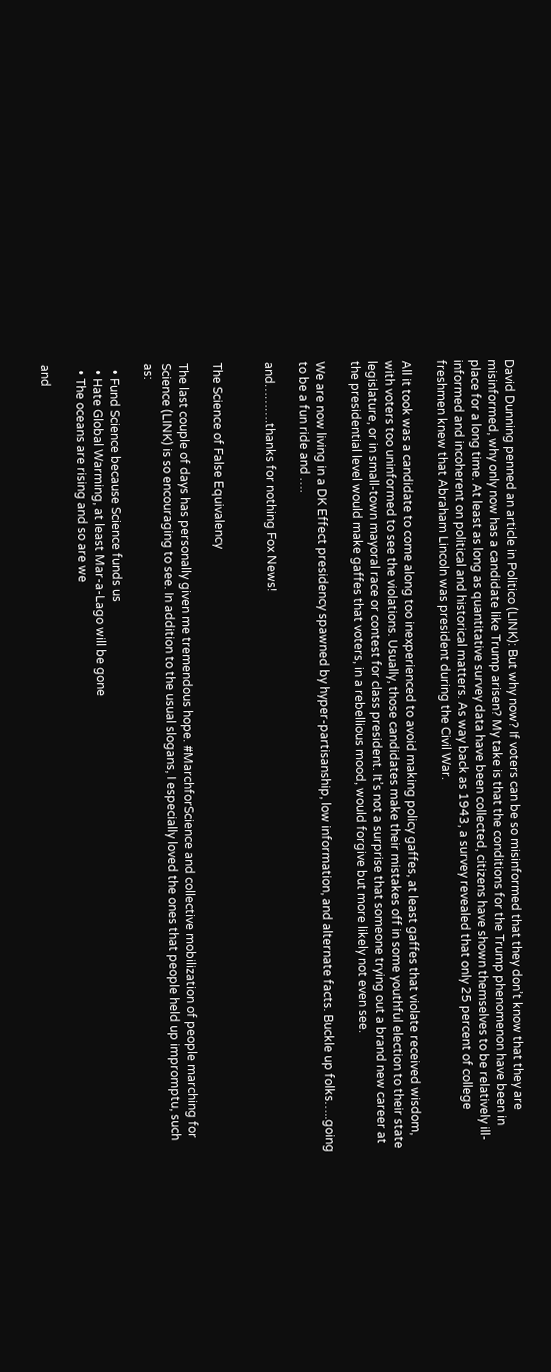David Dunning penned an article in Politico (LINK): But why now? If voters can be so misinformed that they don’t know that they are misinformed, why only now has a candidate like Trump arisen? My take is that the conditions for the Trump phenomenon have been in place for a long time. At least as long as quantitative survey data have been collected, citizens have shown themselves to be relatively ill-informed and incoherent on political and historical matters. As way back as 1943, a survey revealed that only 25 percent of college freshmen knew that Abraham Lincoln was president during the Civil War.

All it took was a candidate to come along too inexperienced to avoid making policy gaffes, at least gaffes that violate received wisdom, with voters too uninformed to see the violations. Usually, those candidates make their mistakes off in some youthful election to their state legislature, or in small-town mayoral race or contest for class president. It’s not a surprise that someone trying out a brand new career at the presidential level would make gaffes that voters, in a rebellious mood, would forgive but more likely not even see.

We are now living in a DK Effect presidency spawned by hyper-partisanship, low information, and alternate facts. Buckle up folks…..going to be a fun ride and ….

and……….thanks for nothing Fox News!


The Science of False Equivalency

The last couple of days has personally given me tremendous hope. #MarchforScience and collective mobilization of people marching for Science (LINK) is so encouraging to see. In addition to the usual slogans, I especially loved the ones that people held up impromptu, such as:

  • Fund Science because Science funds us
  • Hate Global Warming, at least Mar-a-Lago will be gone
  • The oceans are rising and so are we

and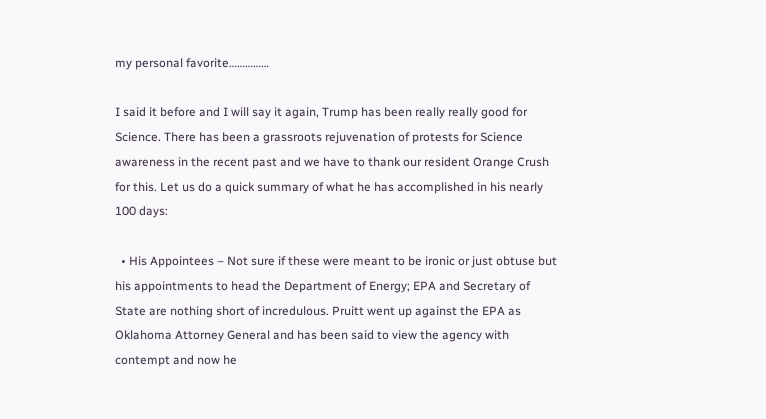my personal favorite……………

I said it before and I will say it again, Trump has been really really good for Science. There has been a grassroots rejuvenation of protests for Science awareness in the recent past and we have to thank our resident Orange Crush for this. Let us do a quick summary of what he has accomplished in his nearly 100 days:

  • His Appointees – Not sure if these were meant to be ironic or just obtuse but his appointments to head the Department of Energy; EPA and Secretary of State are nothing short of incredulous. Pruitt went up against the EPA as Oklahoma Attorney General and has been said to view the agency with contempt and now he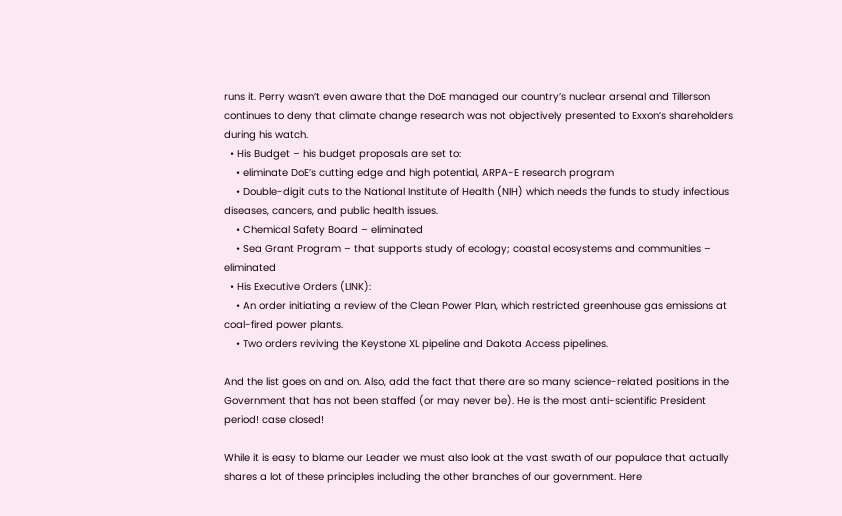runs it. Perry wasn’t even aware that the DoE managed our country’s nuclear arsenal and Tillerson continues to deny that climate change research was not objectively presented to Exxon’s shareholders during his watch.
  • His Budget – his budget proposals are set to:
    • eliminate DoE’s cutting edge and high potential, ARPA-E research program
    • Double-digit cuts to the National Institute of Health (NIH) which needs the funds to study infectious diseases, cancers, and public health issues.
    • Chemical Safety Board – eliminated
    • Sea Grant Program – that supports study of ecology; coastal ecosystems and communities – eliminated
  • His Executive Orders (LINK):
    • An order initiating a review of the Clean Power Plan, which restricted greenhouse gas emissions at coal-fired power plants.
    • Two orders reviving the Keystone XL pipeline and Dakota Access pipelines.

And the list goes on and on. Also, add the fact that there are so many science-related positions in the Government that has not been staffed (or may never be). He is the most anti-scientific President period! case closed!

While it is easy to blame our Leader we must also look at the vast swath of our populace that actually shares a lot of these principles including the other branches of our government. Here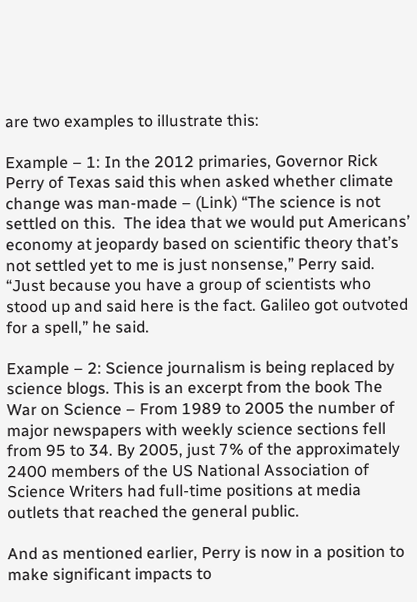are two examples to illustrate this:

Example – 1: In the 2012 primaries, Governor Rick Perry of Texas said this when asked whether climate change was man-made – (Link) “The science is not settled on this.  The idea that we would put Americans’ economy at jeopardy based on scientific theory that’s not settled yet to me is just nonsense,” Perry said.  “Just because you have a group of scientists who stood up and said here is the fact. Galileo got outvoted for a spell,” he said.

Example – 2: Science journalism is being replaced by science blogs. This is an excerpt from the book The War on Science – From 1989 to 2005 the number of major newspapers with weekly science sections fell from 95 to 34. By 2005, just 7% of the approximately 2400 members of the US National Association of Science Writers had full-time positions at media outlets that reached the general public.

And as mentioned earlier, Perry is now in a position to make significant impacts to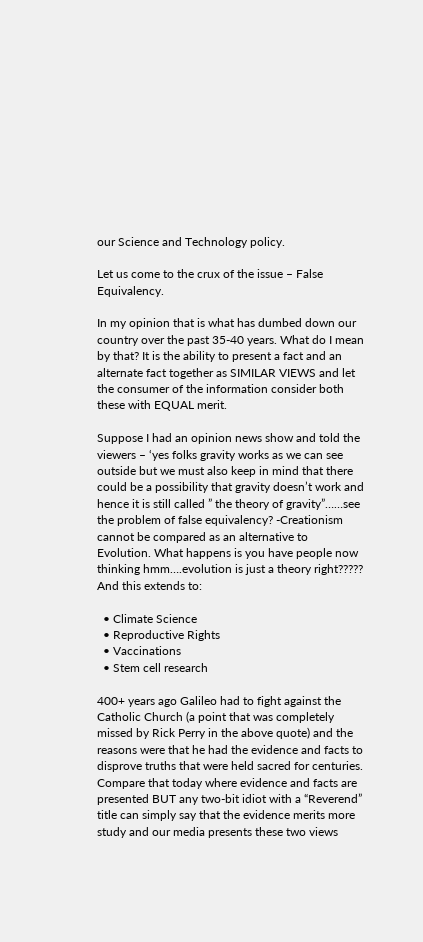our Science and Technology policy.

Let us come to the crux of the issue – False Equivalency.

In my opinion that is what has dumbed down our country over the past 35-40 years. What do I mean by that? It is the ability to present a fact and an alternate fact together as SIMILAR VIEWS and let the consumer of the information consider both these with EQUAL merit.

Suppose I had an opinion news show and told the viewers – ‘yes folks gravity works as we can see outside but we must also keep in mind that there could be a possibility that gravity doesn’t work and hence it is still called ” the theory of gravity”……see the problem of false equivalency? -Creationism cannot be compared as an alternative to Evolution. What happens is you have people now thinking hmm….evolution is just a theory right????? And this extends to:

  • Climate Science
  • Reproductive Rights
  • Vaccinations
  • Stem cell research

400+ years ago Galileo had to fight against the Catholic Church (a point that was completely missed by Rick Perry in the above quote) and the reasons were that he had the evidence and facts to disprove truths that were held sacred for centuries.  Compare that today where evidence and facts are presented BUT any two-bit idiot with a “Reverend” title can simply say that the evidence merits more study and our media presents these two views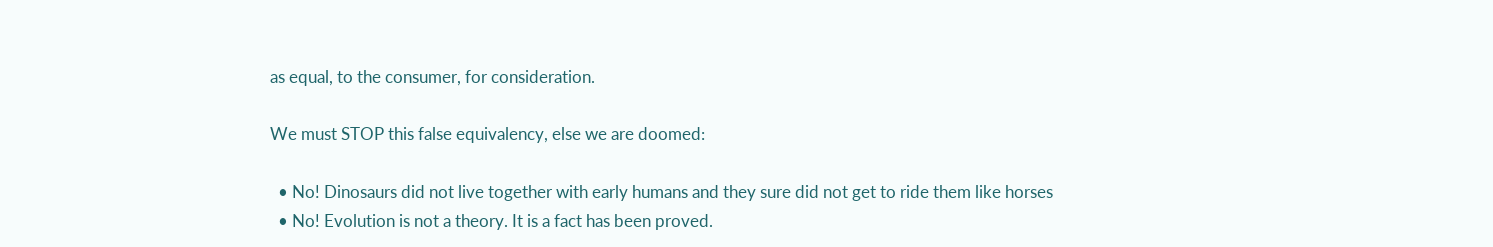as equal, to the consumer, for consideration.

We must STOP this false equivalency, else we are doomed:

  • No! Dinosaurs did not live together with early humans and they sure did not get to ride them like horses
  • No! Evolution is not a theory. It is a fact has been proved.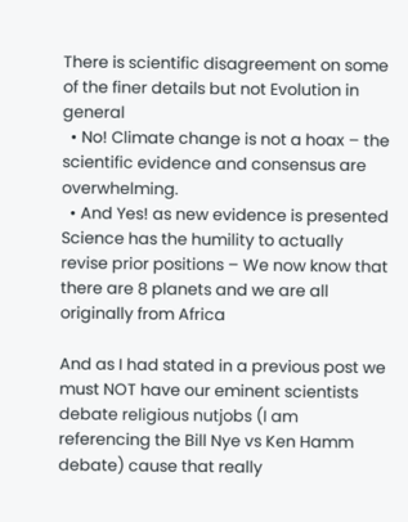There is scientific disagreement on some of the finer details but not Evolution in general
  • No! Climate change is not a hoax – the scientific evidence and consensus are overwhelming.
  • And Yes! as new evidence is presented Science has the humility to actually revise prior positions – We now know that there are 8 planets and we are all originally from Africa

And as I had stated in a previous post we must NOT have our eminent scientists debate religious nutjobs (I am referencing the Bill Nye vs Ken Hamm debate) cause that really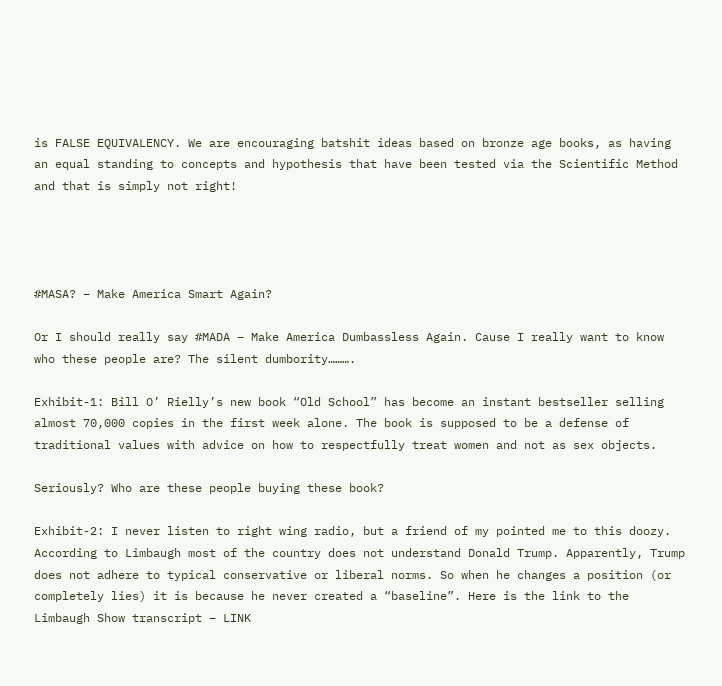is FALSE EQUIVALENCY. We are encouraging batshit ideas based on bronze age books, as having an equal standing to concepts and hypothesis that have been tested via the Scientific Method and that is simply not right!




#MASA? – Make America Smart Again?

Or I should really say #MADA – Make America Dumbassless Again. Cause I really want to know who these people are? The silent dumbority……….

Exhibit-1: Bill O’ Rielly’s new book “Old School” has become an instant bestseller selling almost 70,000 copies in the first week alone. The book is supposed to be a defense of traditional values with advice on how to respectfully treat women and not as sex objects.

Seriously? Who are these people buying these book?

Exhibit-2: I never listen to right wing radio, but a friend of my pointed me to this doozy. According to Limbaugh most of the country does not understand Donald Trump. Apparently, Trump does not adhere to typical conservative or liberal norms. So when he changes a position (or completely lies) it is because he never created a “baseline”. Here is the link to the Limbaugh Show transcript – LINK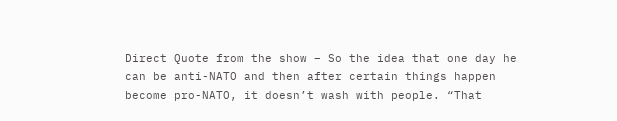Direct Quote from the show – So the idea that one day he can be anti-NATO and then after certain things happen become pro-NATO, it doesn’t wash with people. “That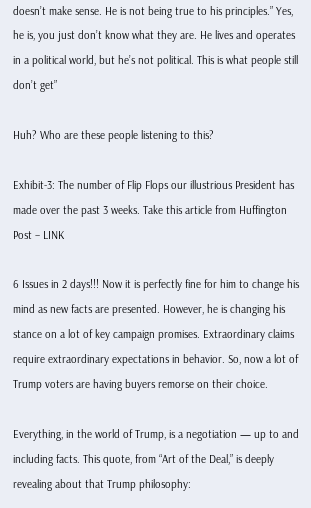doesn’t make sense. He is not being true to his principles.” Yes, he is, you just don’t know what they are. He lives and operates in a political world, but he’s not political. This is what people still don’t get”

Huh? Who are these people listening to this?

Exhibit-3: The number of Flip Flops our illustrious President has made over the past 3 weeks. Take this article from Huffington Post – LINK

6 Issues in 2 days!!! Now it is perfectly fine for him to change his mind as new facts are presented. However, he is changing his stance on a lot of key campaign promises. Extraordinary claims require extraordinary expectations in behavior. So, now a lot of Trump voters are having buyers remorse on their choice.

Everything, in the world of Trump, is a negotiation — up to and including facts. This quote, from “Art of the Deal,” is deeply revealing about that Trump philosophy: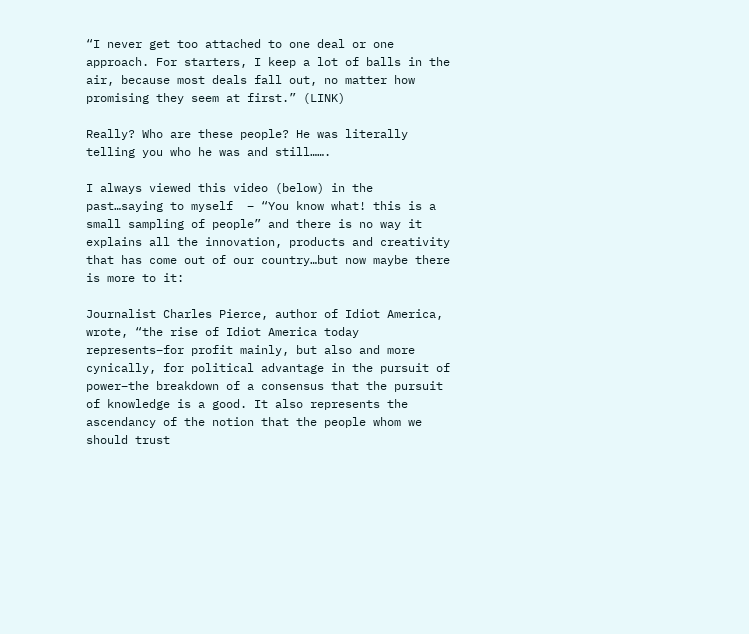“I never get too attached to one deal or one approach. For starters, I keep a lot of balls in the air, because most deals fall out, no matter how promising they seem at first.” (LINK)

Really? Who are these people? He was literally telling you who he was and still…….

I always viewed this video (below) in the past…saying to myself  – “You know what! this is a small sampling of people” and there is no way it explains all the innovation, products and creativity that has come out of our country…but now maybe there is more to it:

Journalist Charles Pierce, author of Idiot America, wrote, “the rise of Idiot America today represents–for profit mainly, but also and more cynically, for political advantage in the pursuit of power–the breakdown of a consensus that the pursuit of knowledge is a good. It also represents the ascendancy of the notion that the people whom we should trust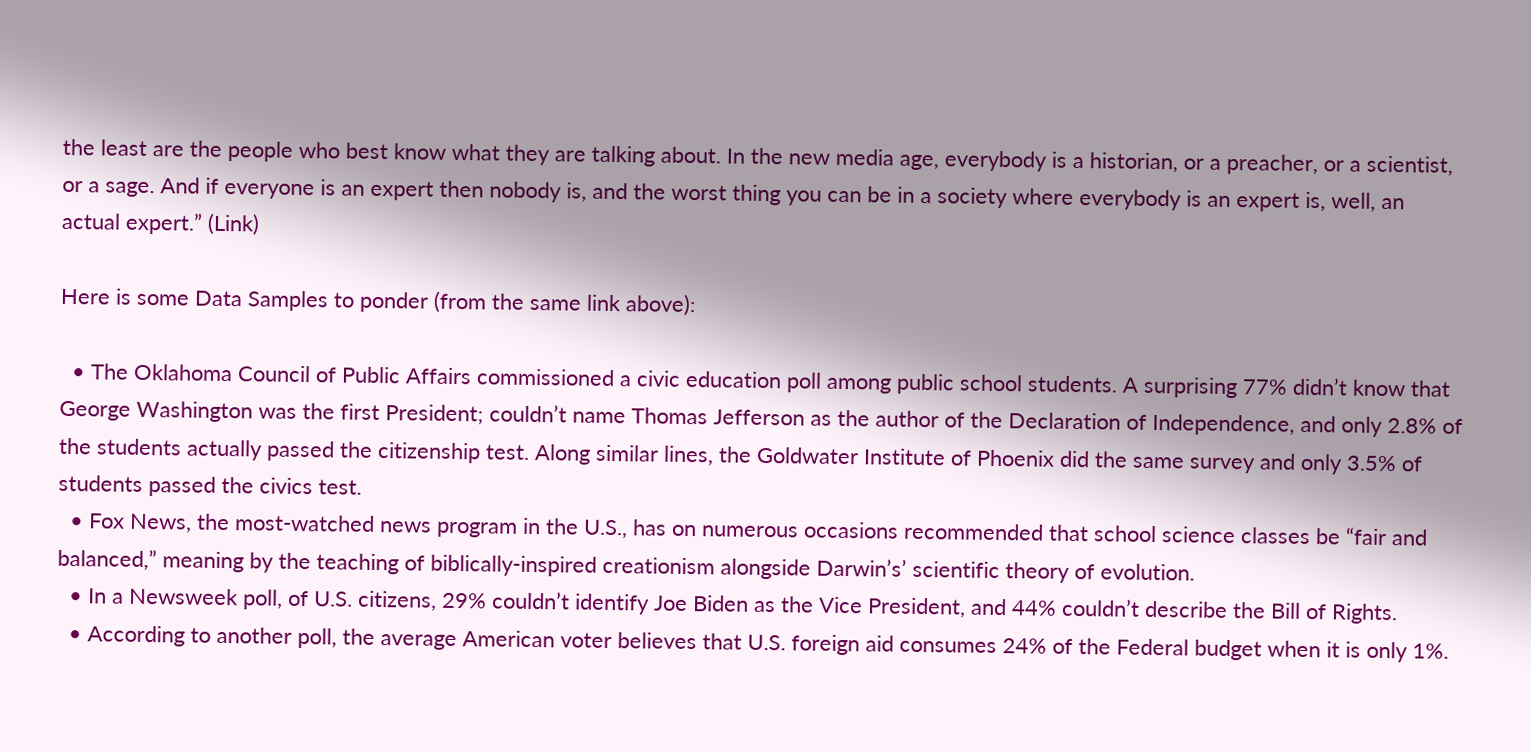the least are the people who best know what they are talking about. In the new media age, everybody is a historian, or a preacher, or a scientist, or a sage. And if everyone is an expert then nobody is, and the worst thing you can be in a society where everybody is an expert is, well, an actual expert.” (Link)

Here is some Data Samples to ponder (from the same link above):

  • The Oklahoma Council of Public Affairs commissioned a civic education poll among public school students. A surprising 77% didn’t know that George Washington was the first President; couldn’t name Thomas Jefferson as the author of the Declaration of Independence, and only 2.8% of the students actually passed the citizenship test. Along similar lines, the Goldwater Institute of Phoenix did the same survey and only 3.5% of students passed the civics test.
  • Fox News, the most-watched news program in the U.S., has on numerous occasions recommended that school science classes be “fair and balanced,” meaning by the teaching of biblically-inspired creationism alongside Darwin’s’ scientific theory of evolution.
  • In a Newsweek poll, of U.S. citizens, 29% couldn’t identify Joe Biden as the Vice President, and 44% couldn’t describe the Bill of Rights.
  • According to another poll, the average American voter believes that U.S. foreign aid consumes 24% of the Federal budget when it is only 1%.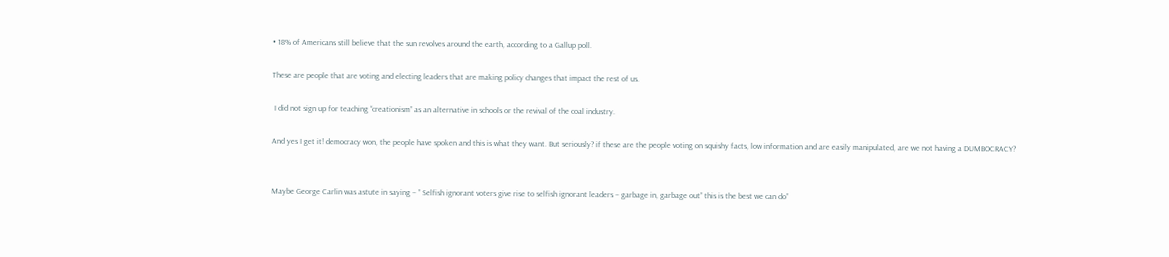• 18% of Americans still believe that the sun revolves around the earth, according to a Gallup poll.

These are people that are voting and electing leaders that are making policy changes that impact the rest of us.

 I did not sign up for teaching “creationism” as an alternative in schools or the revival of the coal industry.

And yes I get it! democracy won, the people have spoken and this is what they want. But seriously? if these are the people voting on squishy facts, low information and are easily manipulated, are we not having a DUMBOCRACY?


Maybe George Carlin was astute in saying – ” Selfish ignorant voters give rise to selfish ignorant leaders – garbage in, garbage out” this is the best we can do”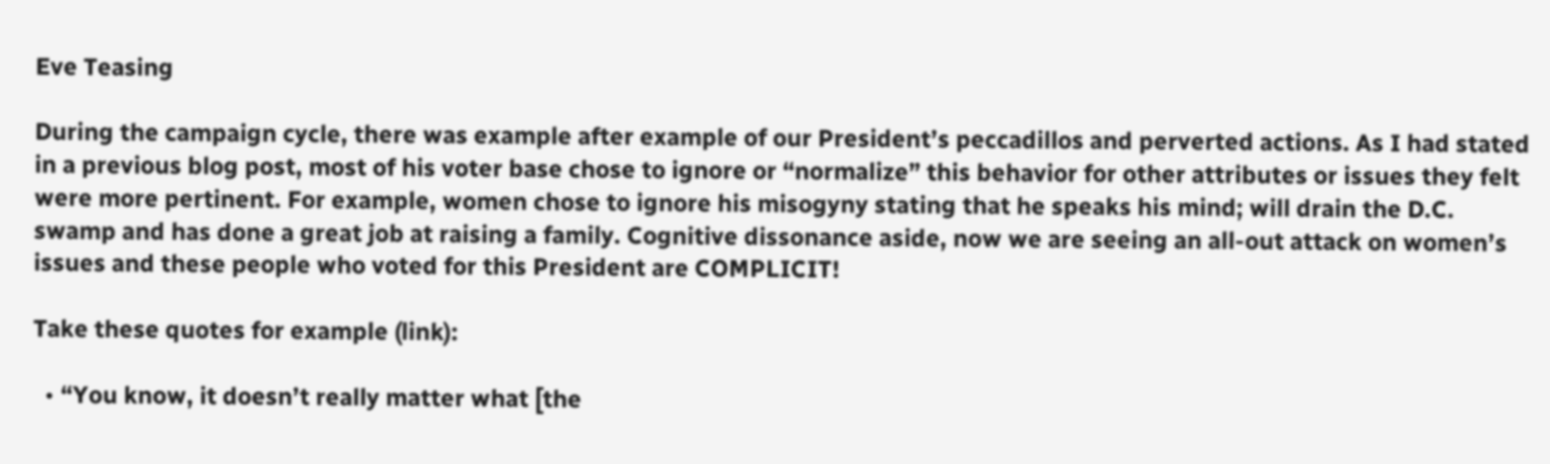Eve Teasing

During the campaign cycle, there was example after example of our President’s peccadillos and perverted actions. As I had stated in a previous blog post, most of his voter base chose to ignore or “normalize” this behavior for other attributes or issues they felt were more pertinent. For example, women chose to ignore his misogyny stating that he speaks his mind; will drain the D.C. swamp and has done a great job at raising a family. Cognitive dissonance aside, now we are seeing an all-out attack on women’s issues and these people who voted for this President are COMPLICIT!

Take these quotes for example (link):

  • “You know, it doesn’t really matter what [the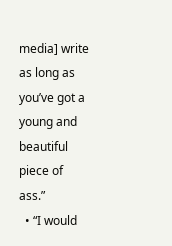media] write as long as you’ve got a young and beautiful piece of ass.”
  • “I would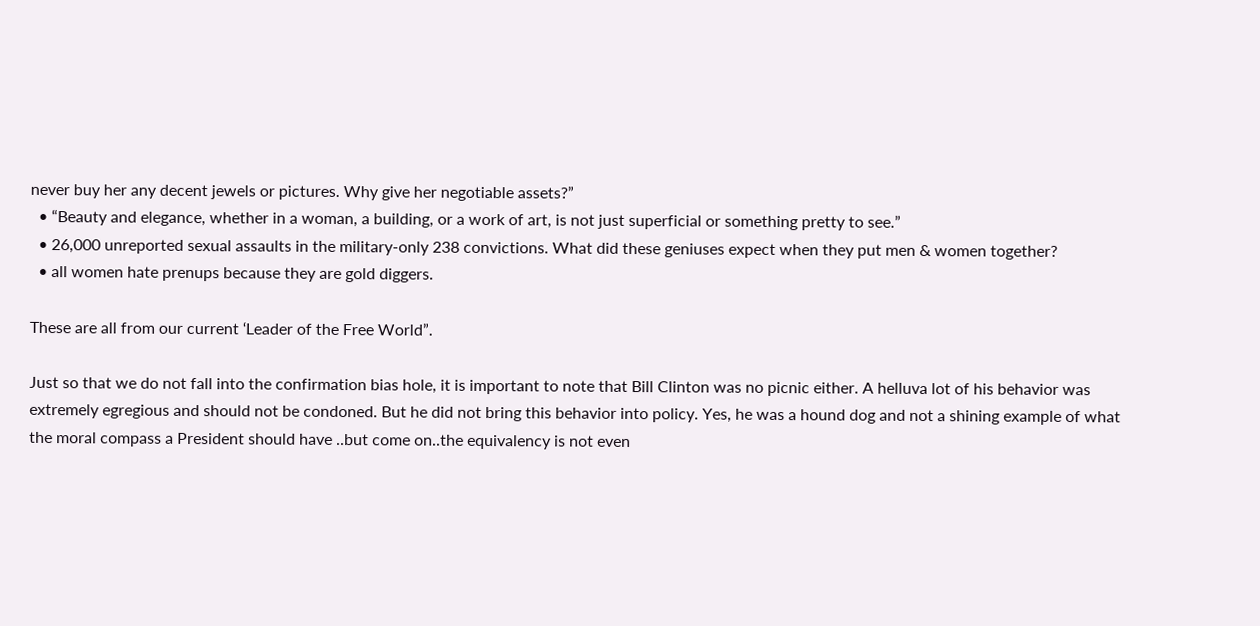never buy her any decent jewels or pictures. Why give her negotiable assets?”
  • “Beauty and elegance, whether in a woman, a building, or a work of art, is not just superficial or something pretty to see.”
  • 26,000 unreported sexual assaults in the military-only 238 convictions. What did these geniuses expect when they put men & women together?
  • all women hate prenups because they are gold diggers.

These are all from our current ‘Leader of the Free World”.

Just so that we do not fall into the confirmation bias hole, it is important to note that Bill Clinton was no picnic either. A helluva lot of his behavior was extremely egregious and should not be condoned. But he did not bring this behavior into policy. Yes, he was a hound dog and not a shining example of what the moral compass a President should have ..but come on..the equivalency is not even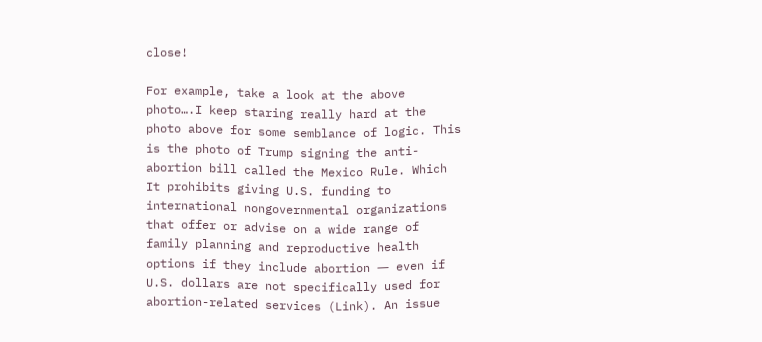close!

For example, take a look at the above photo….I keep staring really hard at the photo above for some semblance of logic. This is the photo of Trump signing the anti-abortion bill called the Mexico Rule. Which  It prohibits giving U.S. funding to international nongovernmental organizations that offer or advise on a wide range of family planning and reproductive health options if they include abortion ― even if U.S. dollars are not specifically used for abortion-related services (Link). An issue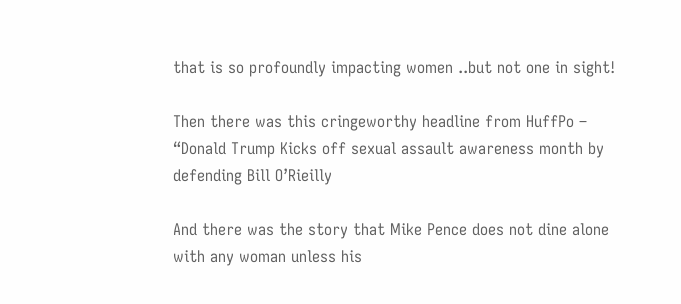that is so profoundly impacting women ..but not one in sight!

Then there was this cringeworthy headline from HuffPo – “Donald Trump Kicks off sexual assault awareness month by defending Bill O’Rieilly

And there was the story that Mike Pence does not dine alone with any woman unless his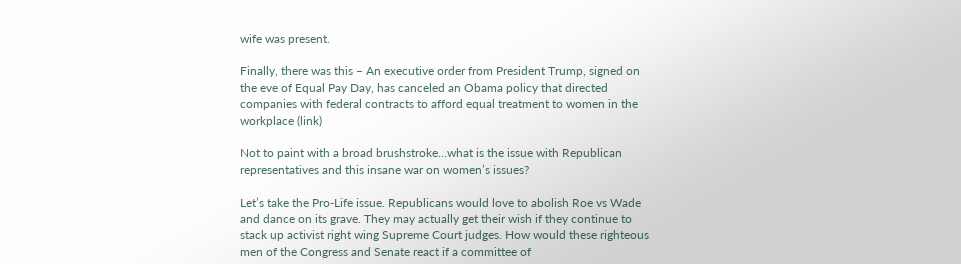wife was present.

Finally, there was this – An executive order from President Trump, signed on the eve of Equal Pay Day, has canceled an Obama policy that directed companies with federal contracts to afford equal treatment to women in the workplace (link)

Not to paint with a broad brushstroke…what is the issue with Republican representatives and this insane war on women’s issues?

Let’s take the Pro-Life issue. Republicans would love to abolish Roe vs Wade and dance on its grave. They may actually get their wish if they continue to stack up activist right wing Supreme Court judges. How would these righteous men of the Congress and Senate react if a committee of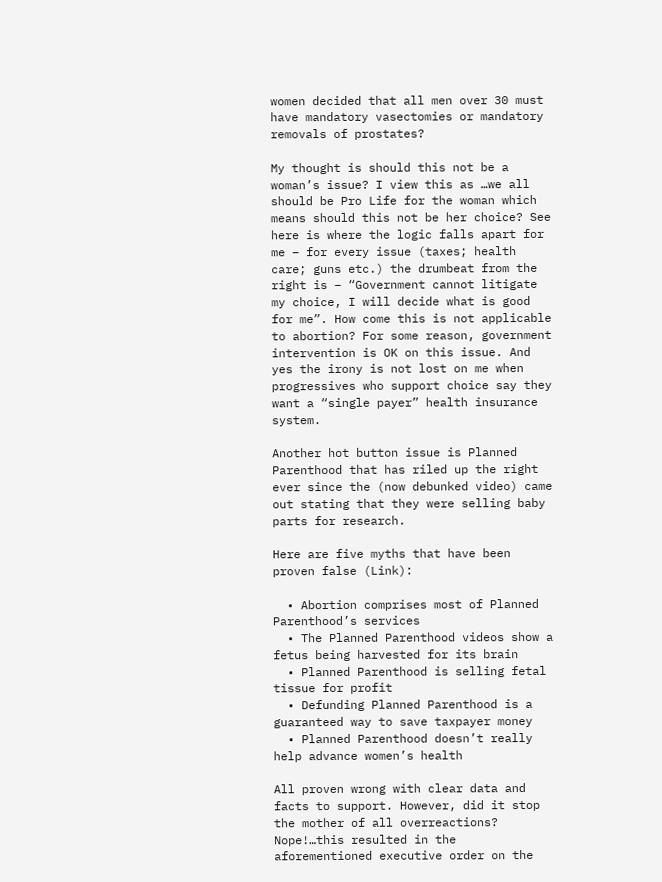women decided that all men over 30 must have mandatory vasectomies or mandatory removals of prostates?

My thought is should this not be a woman’s issue? I view this as …we all should be Pro Life for the woman which means should this not be her choice? See here is where the logic falls apart for me – for every issue (taxes; health care; guns etc.) the drumbeat from the right is – “Government cannot litigate my choice, I will decide what is good for me”. How come this is not applicable to abortion? For some reason, government intervention is OK on this issue. And yes the irony is not lost on me when progressives who support choice say they want a “single payer” health insurance system.

Another hot button issue is Planned Parenthood that has riled up the right ever since the (now debunked video) came out stating that they were selling baby parts for research.

Here are five myths that have been proven false (Link):

  • Abortion comprises most of Planned Parenthood’s services
  • The Planned Parenthood videos show a fetus being harvested for its brain
  • Planned Parenthood is selling fetal tissue for profit
  • Defunding Planned Parenthood is a guaranteed way to save taxpayer money
  • Planned Parenthood doesn’t really help advance women’s health

All proven wrong with clear data and facts to support. However, did it stop the mother of all overreactions? Nope!…this resulted in the aforementioned executive order on the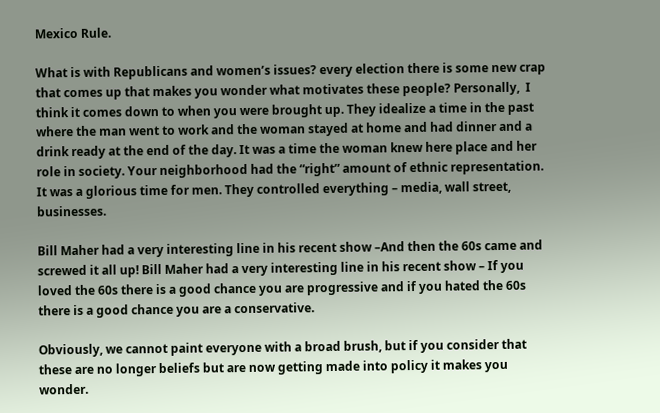Mexico Rule.

What is with Republicans and women’s issues? every election there is some new crap that comes up that makes you wonder what motivates these people? Personally,  I think it comes down to when you were brought up. They idealize a time in the past where the man went to work and the woman stayed at home and had dinner and a drink ready at the end of the day. It was a time the woman knew here place and her role in society. Your neighborhood had the “right” amount of ethnic representation. It was a glorious time for men. They controlled everything – media, wall street, businesses.

Bill Maher had a very interesting line in his recent show –And then the 60s came and screwed it all up! Bill Maher had a very interesting line in his recent show – If you loved the 60s there is a good chance you are progressive and if you hated the 60s there is a good chance you are a conservative.

Obviously, we cannot paint everyone with a broad brush, but if you consider that these are no longer beliefs but are now getting made into policy it makes you wonder.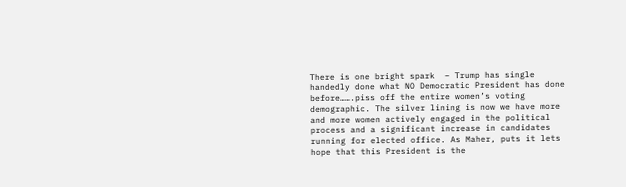There is one bright spark  – Trump has single handedly done what NO Democratic President has done before…….piss off the entire women’s voting demographic. The silver lining is now we have more and more women actively engaged in the political process and a significant increase in candidates running for elected office. As Maher, puts it lets hope that this President is the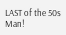LAST of the 50s Man!